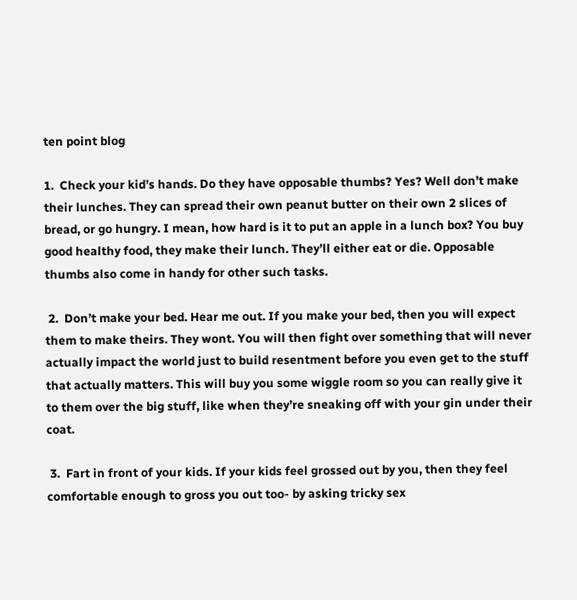ten point blog

1.  Check your kid’s hands. Do they have opposable thumbs? Yes? Well don’t make their lunches. They can spread their own peanut butter on their own 2 slices of bread, or go hungry. I mean, how hard is it to put an apple in a lunch box? You buy good healthy food, they make their lunch. They’ll either eat or die. Opposable thumbs also come in handy for other such tasks.

 2.  Don’t make your bed. Hear me out. If you make your bed, then you will expect them to make theirs. They wont. You will then fight over something that will never actually impact the world just to build resentment before you even get to the stuff that actually matters. This will buy you some wiggle room so you can really give it to them over the big stuff, like when they’re sneaking off with your gin under their coat.

 3.  Fart in front of your kids. If your kids feel grossed out by you, then they feel comfortable enough to gross you out too- by asking tricky sex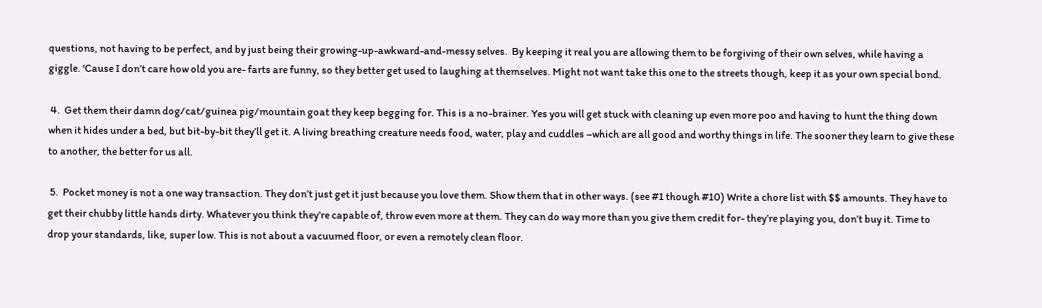questions, not having to be perfect, and by just being their growing-up-awkward-and-messy selves.  By keeping it real you are allowing them to be forgiving of their own selves, while having a giggle. ‘Cause I don’t care how old you are- farts are funny, so they better get used to laughing at themselves. Might not want take this one to the streets though, keep it as your own special bond.

 4.  Get them their damn dog/cat/guinea pig/mountain goat they keep begging for. This is a no-brainer. Yes you will get stuck with cleaning up even more poo and having to hunt the thing down when it hides under a bed, but bit-by-bit they’ll get it. A living breathing creature needs food, water, play and cuddles –which are all good and worthy things in life. The sooner they learn to give these to another, the better for us all.

 5.  Pocket money is not a one way transaction. They don’t just get it just because you love them. Show them that in other ways. (see #1 though #10) Write a chore list with $$ amounts. They have to get their chubby little hands dirty. Whatever you think they’re capable of, throw even more at them. They can do way more than you give them credit for- they’re playing you, don’t buy it. Time to drop your standards, like, super low. This is not about a vacuumed floor, or even a remotely clean floor.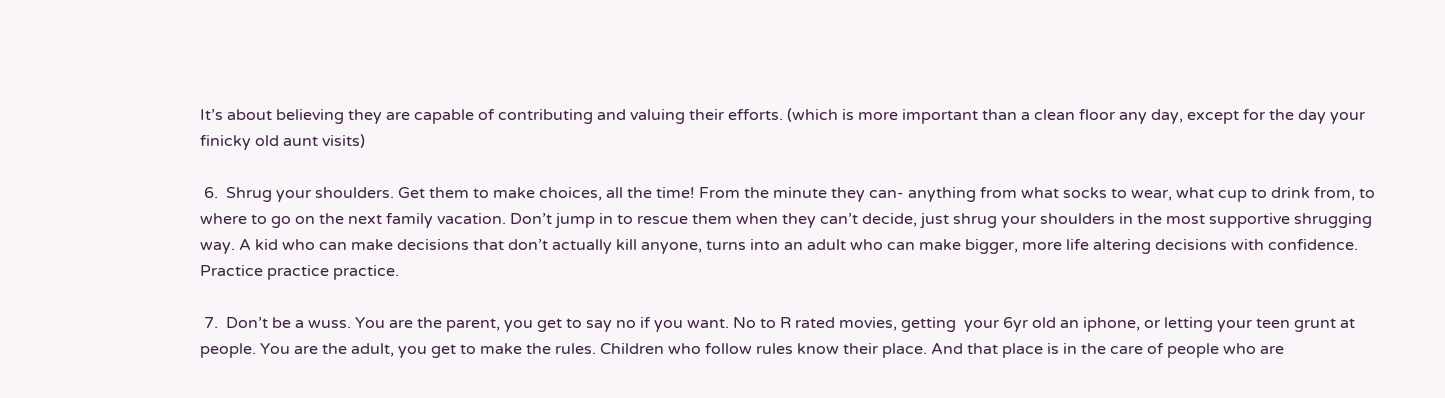It’s about believing they are capable of contributing and valuing their efforts. (which is more important than a clean floor any day, except for the day your finicky old aunt visits)

 6.  Shrug your shoulders. Get them to make choices, all the time! From the minute they can- anything from what socks to wear, what cup to drink from, to where to go on the next family vacation. Don’t jump in to rescue them when they can’t decide, just shrug your shoulders in the most supportive shrugging way. A kid who can make decisions that don’t actually kill anyone, turns into an adult who can make bigger, more life altering decisions with confidence. Practice practice practice.

 7.  Don’t be a wuss. You are the parent, you get to say no if you want. No to R rated movies, getting  your 6yr old an iphone, or letting your teen grunt at people. You are the adult, you get to make the rules. Children who follow rules know their place. And that place is in the care of people who are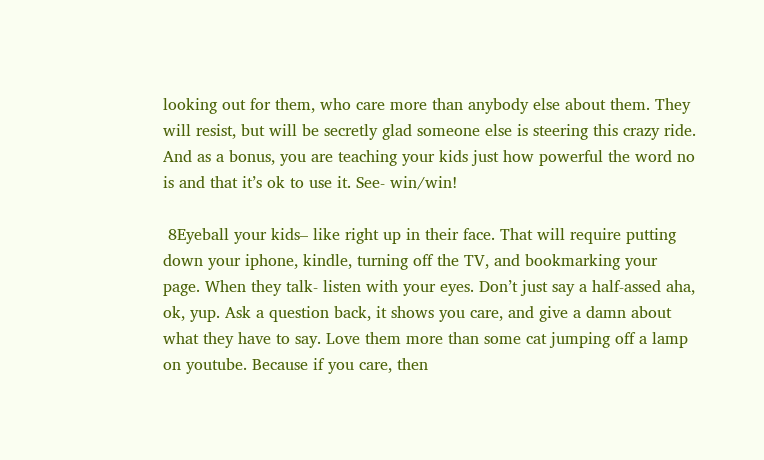looking out for them, who care more than anybody else about them. They will resist, but will be secretly glad someone else is steering this crazy ride. And as a bonus, you are teaching your kids just how powerful the word no is and that it’s ok to use it. See- win/win!

 8Eyeball your kids– like right up in their face. That will require putting down your iphone, kindle, turning off the TV, and bookmarking your page. When they talk- listen with your eyes. Don’t just say a half-assed aha, ok, yup. Ask a question back, it shows you care, and give a damn about what they have to say. Love them more than some cat jumping off a lamp on youtube. Because if you care, then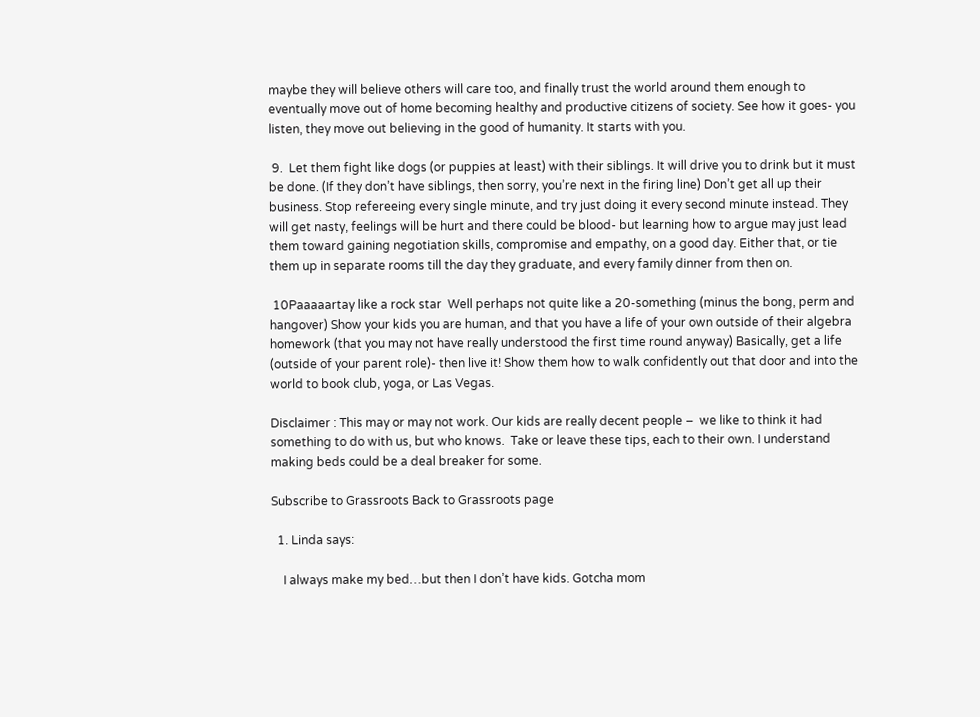maybe they will believe others will care too, and finally trust the world around them enough to eventually move out of home becoming healthy and productive citizens of society. See how it goes- you listen, they move out believing in the good of humanity. It starts with you.

 9.  Let them fight like dogs (or puppies at least) with their siblings. It will drive you to drink but it must be done. (If they don’t have siblings, then sorry, you’re next in the firing line) Don’t get all up their business. Stop refereeing every single minute, and try just doing it every second minute instead. They will get nasty, feelings will be hurt and there could be blood- but learning how to argue may just lead them toward gaining negotiation skills, compromise and empathy, on a good day. Either that, or tie them up in separate rooms till the day they graduate, and every family dinner from then on.

 10Paaaaartay like a rock star  Well perhaps not quite like a 20-something (minus the bong, perm and hangover) Show your kids you are human, and that you have a life of your own outside of their algebra homework (that you may not have really understood the first time round anyway) Basically, get a life (outside of your parent role)- then live it! Show them how to walk confidently out that door and into the world to book club, yoga, or Las Vegas.

Disclaimer : This may or may not work. Our kids are really decent people –  we like to think it had something to do with us, but who knows.  Take or leave these tips, each to their own. I understand making beds could be a deal breaker for some.

Subscribe to Grassroots Back to Grassroots page

  1. Linda says:

    I always make my bed…but then I don’t have kids. Gotcha mom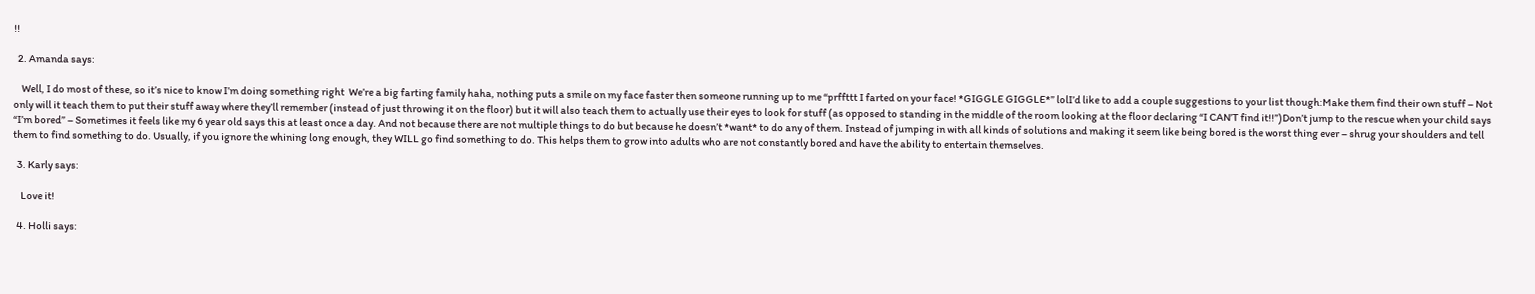!!

  2. Amanda says:

    Well, I do most of these, so it’s nice to know I’m doing something right  We’re a big farting family haha, nothing puts a smile on my face faster then someone running up to me “prffttt I farted on your face! *GIGGLE GIGGLE*” lolI’d like to add a couple suggestions to your list though:Make them find their own stuff – Not only will it teach them to put their stuff away where they’ll remember (instead of just throwing it on the floor) but it will also teach them to actually use their eyes to look for stuff (as opposed to standing in the middle of the room looking at the floor declaring “I CAN’T find it!!”)Don’t jump to the rescue when your child says “I’m bored” – Sometimes it feels like my 6 year old says this at least once a day. And not because there are not multiple things to do but because he doesn’t *want* to do any of them. Instead of jumping in with all kinds of solutions and making it seem like being bored is the worst thing ever – shrug your shoulders and tell them to find something to do. Usually, if you ignore the whining long enough, they WILL go find something to do. This helps them to grow into adults who are not constantly bored and have the ability to entertain themselves.

  3. Karly says:

    Love it!

  4. Holli says: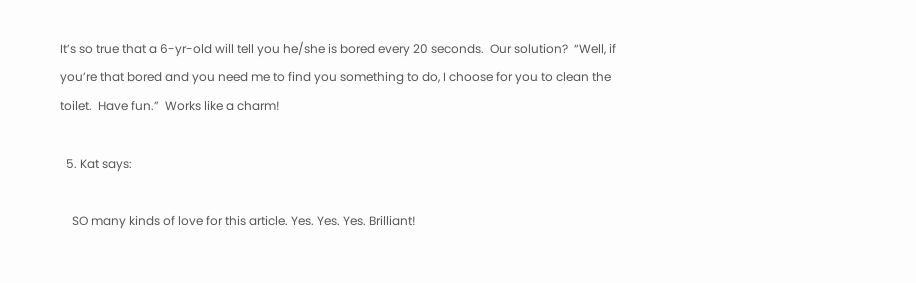It’s so true that a 6-yr-old will tell you he/she is bored every 20 seconds.  Our solution?  “Well, if you’re that bored and you need me to find you something to do, I choose for you to clean the toilet.  Have fun.”  Works like a charm!

  5. Kat says:

    SO many kinds of love for this article. Yes. Yes. Yes. Brilliant!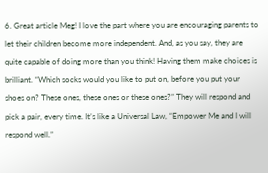6. Great article Meg! I love the part where you are encouraging parents to let their children become more independent. And, as you say, they are quite capable of doing more than you think! Having them make choices is brilliant. “Which socks would you like to put on, before you put your shoes on? These ones, these ones or these ones?” They will respond and pick a pair, every time. It’s like a Universal Law, “Empower Me and I will respond well.”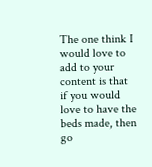The one think I would love to add to your content is that if you would love to have the beds made, then go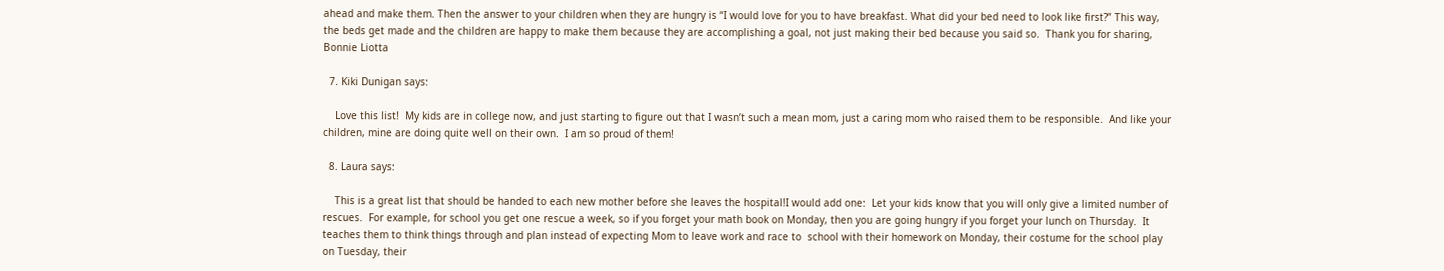ahead and make them. Then the answer to your children when they are hungry is “I would love for you to have breakfast. What did your bed need to look like first?” This way, the beds get made and the children are happy to make them because they are accomplishing a goal, not just making their bed because you said so.  Thank you for sharing, Bonnie Liotta

  7. Kiki Dunigan says:

    Love this list!  My kids are in college now, and just starting to figure out that I wasn’t such a mean mom, just a caring mom who raised them to be responsible.  And like your children, mine are doing quite well on their own.  I am so proud of them!

  8. Laura says:

    This is a great list that should be handed to each new mother before she leaves the hospital!I would add one:  Let your kids know that you will only give a limited number of rescues.  For example, for school you get one rescue a week, so if you forget your math book on Monday, then you are going hungry if you forget your lunch on Thursday.  It teaches them to think things through and plan instead of expecting Mom to leave work and race to  school with their homework on Monday, their costume for the school play on Tuesday, their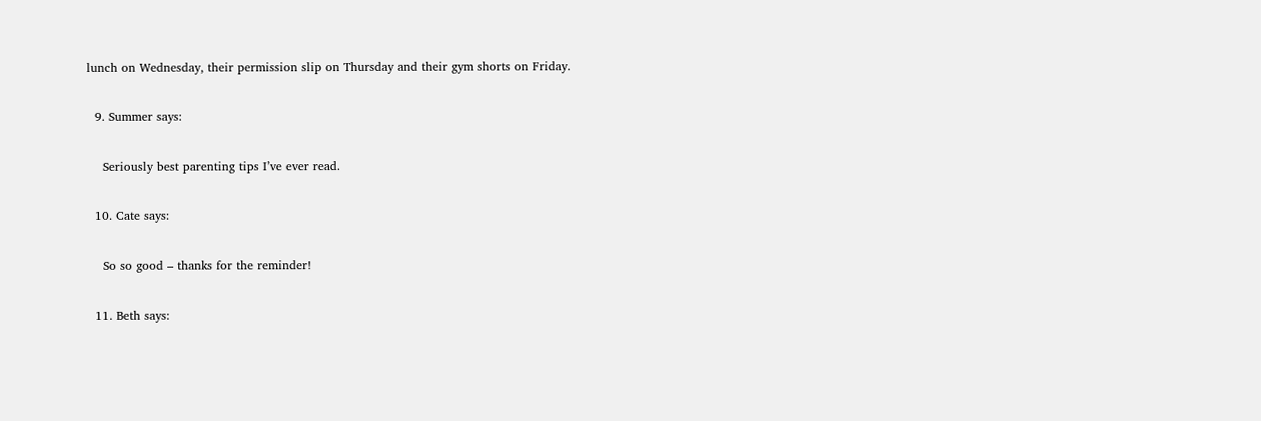lunch on Wednesday, their permission slip on Thursday and their gym shorts on Friday.

  9. Summer says:

    Seriously best parenting tips I’ve ever read.

  10. Cate says:

    So so good – thanks for the reminder!

  11. Beth says: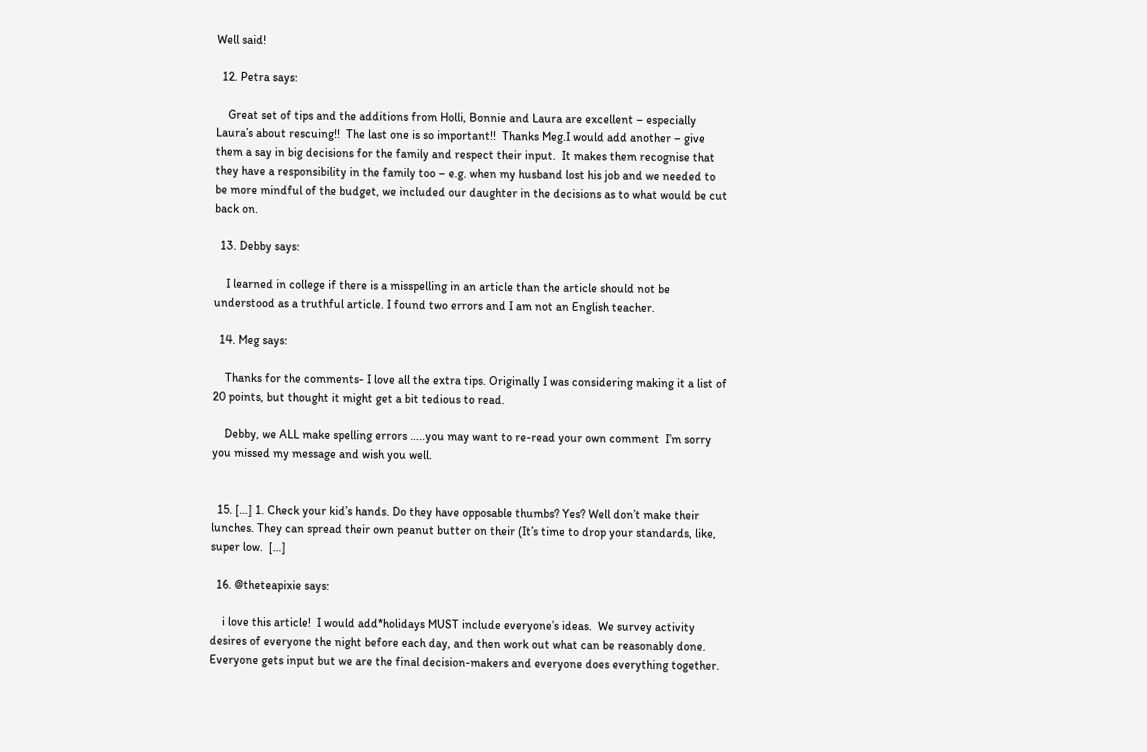Well said!

  12. Petra says:

    Great set of tips and the additions from Holli, Bonnie and Laura are excellent – especially Laura’s about rescuing!!  The last one is so important!!  Thanks Meg.I would add another – give them a say in big decisions for the family and respect their input.  It makes them recognise that they have a responsibility in the family too – e.g. when my husband lost his job and we needed to be more mindful of the budget, we included our daughter in the decisions as to what would be cut back on.

  13. Debby says:

    I learned in college if there is a misspelling in an article than the article should not be understood as a truthful article. I found two errors and I am not an English teacher.

  14. Meg says:

    Thanks for the comments- I love all the extra tips. Originally I was considering making it a list of 20 points, but thought it might get a bit tedious to read.

    Debby, we ALL make spelling errors …..you may want to re-read your own comment  I’m sorry you missed my message and wish you well.


  15. […] 1. Check your kid’s hands. Do they have opposable thumbs? Yes? Well don’t make their lunches. They can spread their own peanut butter on their (It’s time to drop your standards, like, super low.  […]

  16. @theteapixie says:

    i love this article!  I would add*holidays MUST include everyone’s ideas.  We survey activity desires of everyone the night before each day, and then work out what can be reasonably done.  Everyone gets input but we are the final decision-makers and everyone does everything together.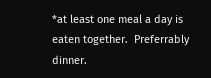*at least one meal a day is eaten together.  Preferrably dinner.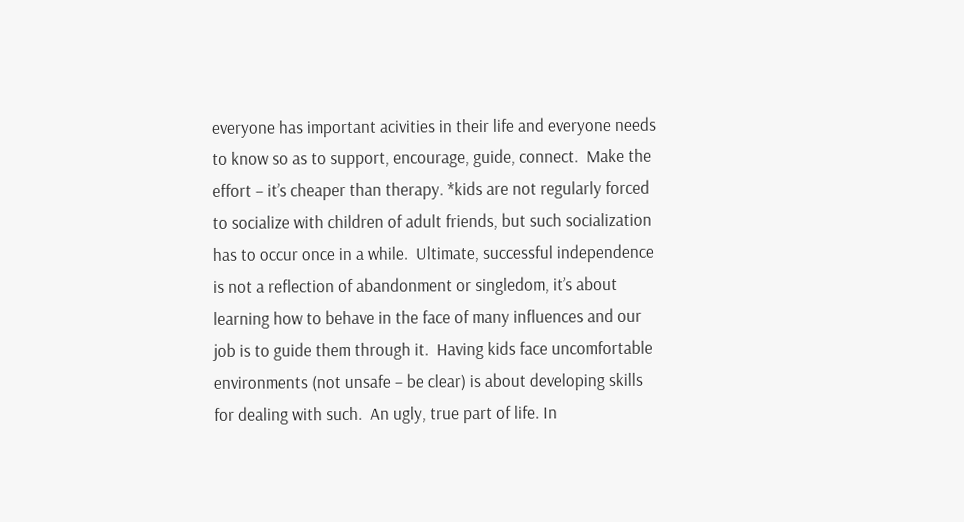everyone has important acivities in their life and everyone needs to know so as to support, encourage, guide, connect.  Make the effort – it’s cheaper than therapy. *kids are not regularly forced to socialize with children of adult friends, but such socialization has to occur once in a while.  Ultimate, successful independence is not a reflection of abandonment or singledom, it’s about learning how to behave in the face of many influences and our job is to guide them through it.  Having kids face uncomfortable environments (not unsafe – be clear) is about developing skills for dealing with such.  An ugly, true part of life. In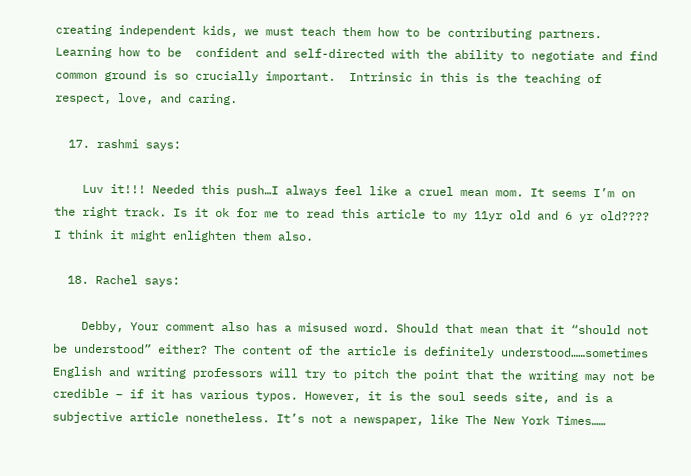creating independent kids, we must teach them how to be contributing partners.  Learning how to be  confident and self-directed with the ability to negotiate and find common ground is so crucially important.  Intrinsic in this is the teaching of respect, love, and caring.

  17. rashmi says:

    Luv it!!! Needed this push…I always feel like a cruel mean mom. It seems I’m on the right track. Is it ok for me to read this article to my 11yr old and 6 yr old???? I think it might enlighten them also.

  18. Rachel says:

    Debby, Your comment also has a misused word. Should that mean that it “should not be understood” either? The content of the article is definitely understood……sometimes English and writing professors will try to pitch the point that the writing may not be credible – if it has various typos. However, it is the soul seeds site, and is a subjective article nonetheless. It’s not a newspaper, like The New York Times……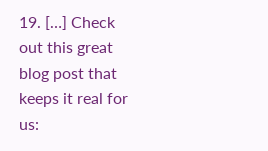19. […] Check out this great blog post that keeps it real for us: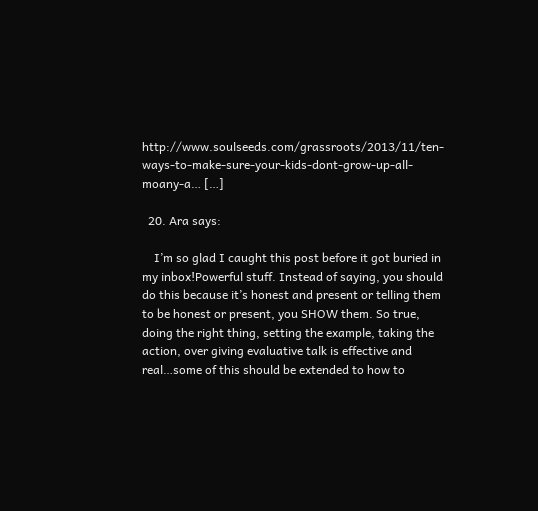http://www.soulseeds.com/grassroots/2013/11/ten-ways-to-make-sure-your-kids-dont-grow-up-all-moany-a… […]

  20. Ara says:

    I’m so glad I caught this post before it got buried in my inbox!Powerful stuff. Instead of saying, you should do this because it’s honest and present or telling them to be honest or present, you SHOW them. So true, doing the right thing, setting the example, taking the action, over giving evaluative talk is effective and real…some of this should be extended to how to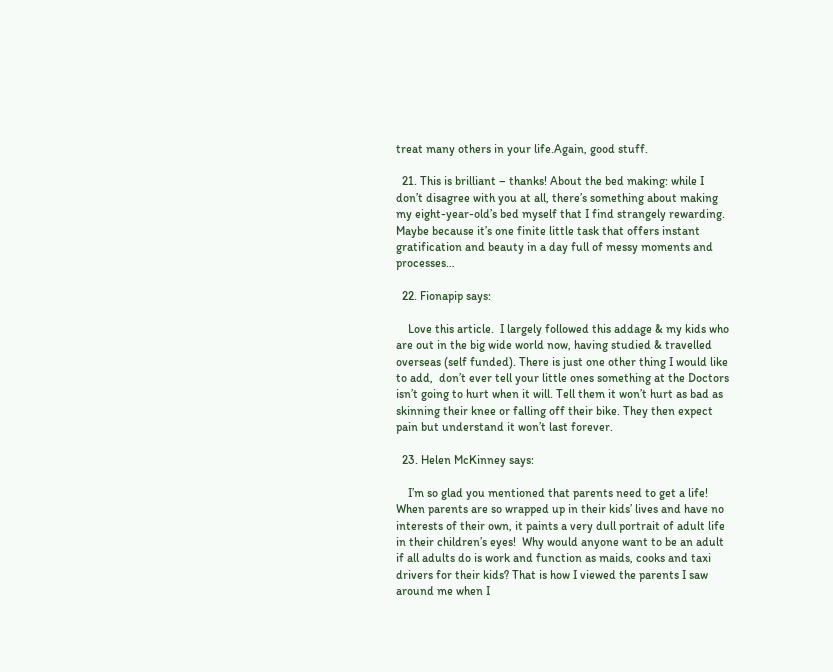treat many others in your life.Again, good stuff.

  21. This is brilliant – thanks! About the bed making: while I don’t disagree with you at all, there’s something about making my eight-year-old’s bed myself that I find strangely rewarding. Maybe because it’s one finite little task that offers instant gratification and beauty in a day full of messy moments and processes…

  22. Fionapip says:

    Love this article.  I largely followed this addage & my kids who are out in the big wide world now, having studied & travelled overseas (self funded). There is just one other thing I would like to add,  don’t ever tell your little ones something at the Doctors isn’t going to hurt when it will. Tell them it won’t hurt as bad as skinning their knee or falling off their bike. They then expect pain but understand it won’t last forever.

  23. Helen McKinney says:

    I’m so glad you mentioned that parents need to get a life!  When parents are so wrapped up in their kids’ lives and have no interests of their own, it paints a very dull portrait of adult life in their children’s eyes!  Why would anyone want to be an adult if all adults do is work and function as maids, cooks and taxi drivers for their kids? That is how I viewed the parents I saw around me when I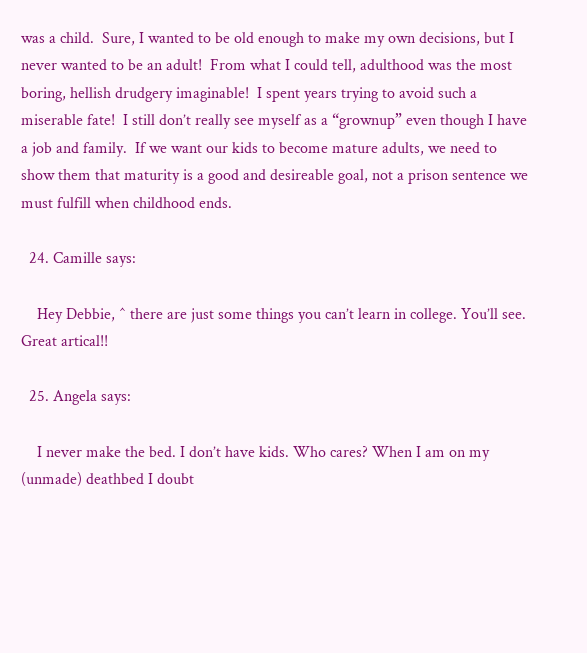was a child.  Sure, I wanted to be old enough to make my own decisions, but I never wanted to be an adult!  From what I could tell, adulthood was the most boring, hellish drudgery imaginable!  I spent years trying to avoid such a miserable fate!  I still don’t really see myself as a “grownup” even though I have a job and family.  If we want our kids to become mature adults, we need to show them that maturity is a good and desireable goal, not a prison sentence we must fulfill when childhood ends.

  24. Camille says:

    Hey Debbie, ^ there are just some things you can’t learn in college. You’ll see. Great artical!!

  25. Angela says:

    I never make the bed. I don’t have kids. Who cares? When I am on my (unmade) deathbed I doubt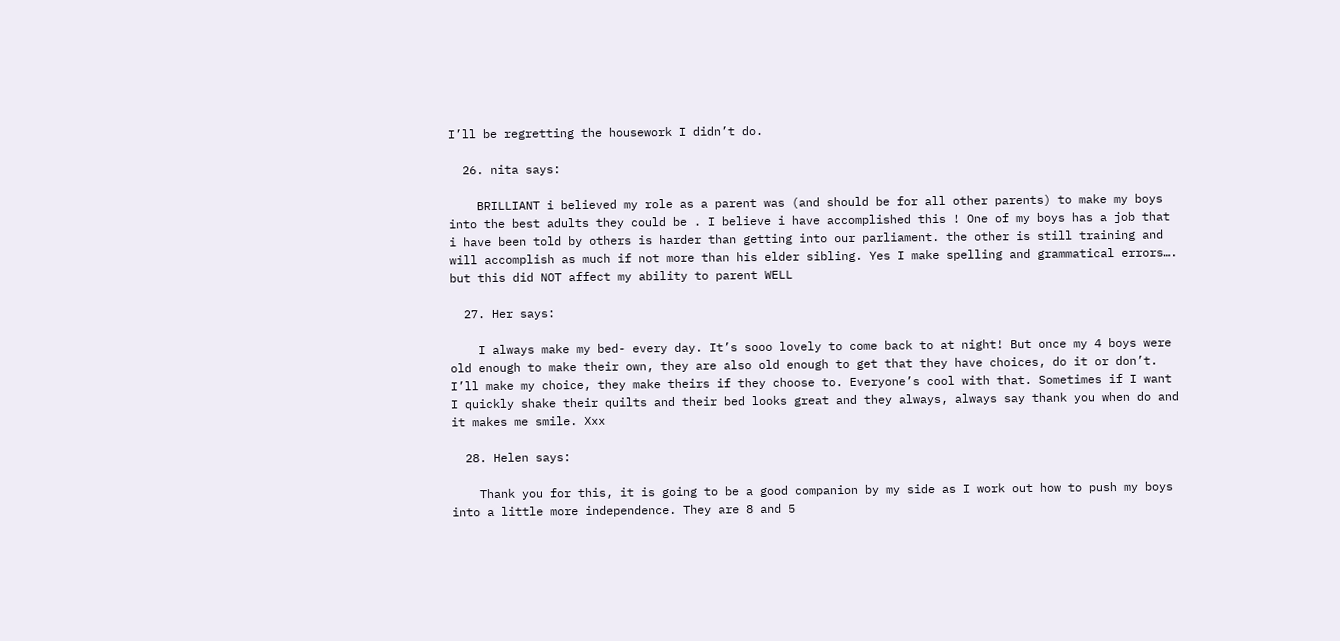I’ll be regretting the housework I didn’t do.

  26. nita says:

    BRILLIANT i believed my role as a parent was (and should be for all other parents) to make my boys into the best adults they could be . I believe i have accomplished this ! One of my boys has a job that i have been told by others is harder than getting into our parliament. the other is still training and will accomplish as much if not more than his elder sibling. Yes I make spelling and grammatical errors…. but this did NOT affect my ability to parent WELL

  27. Her says:

    I always make my bed- every day. It’s sooo lovely to come back to at night! But once my 4 boys were old enough to make their own, they are also old enough to get that they have choices, do it or don’t. I’ll make my choice, they make theirs if they choose to. Everyone’s cool with that. Sometimes if I want I quickly shake their quilts and their bed looks great and they always, always say thank you when do and it makes me smile. Xxx

  28. Helen says:

    Thank you for this, it is going to be a good companion by my side as I work out how to push my boys into a little more independence. They are 8 and 5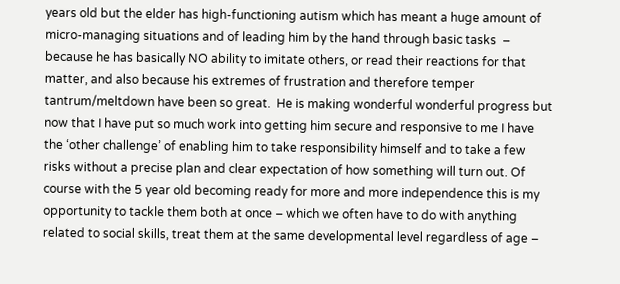years old but the elder has high-functioning autism which has meant a huge amount of micro-managing situations and of leading him by the hand through basic tasks  – because he has basically NO ability to imitate others, or read their reactions for that matter, and also because his extremes of frustration and therefore temper tantrum/meltdown have been so great.  He is making wonderful wonderful progress but now that I have put so much work into getting him secure and responsive to me I have the ‘other challenge’ of enabling him to take responsibility himself and to take a few risks without a precise plan and clear expectation of how something will turn out. Of course with the 5 year old becoming ready for more and more independence this is my opportunity to tackle them both at once – which we often have to do with anything related to social skills, treat them at the same developmental level regardless of age –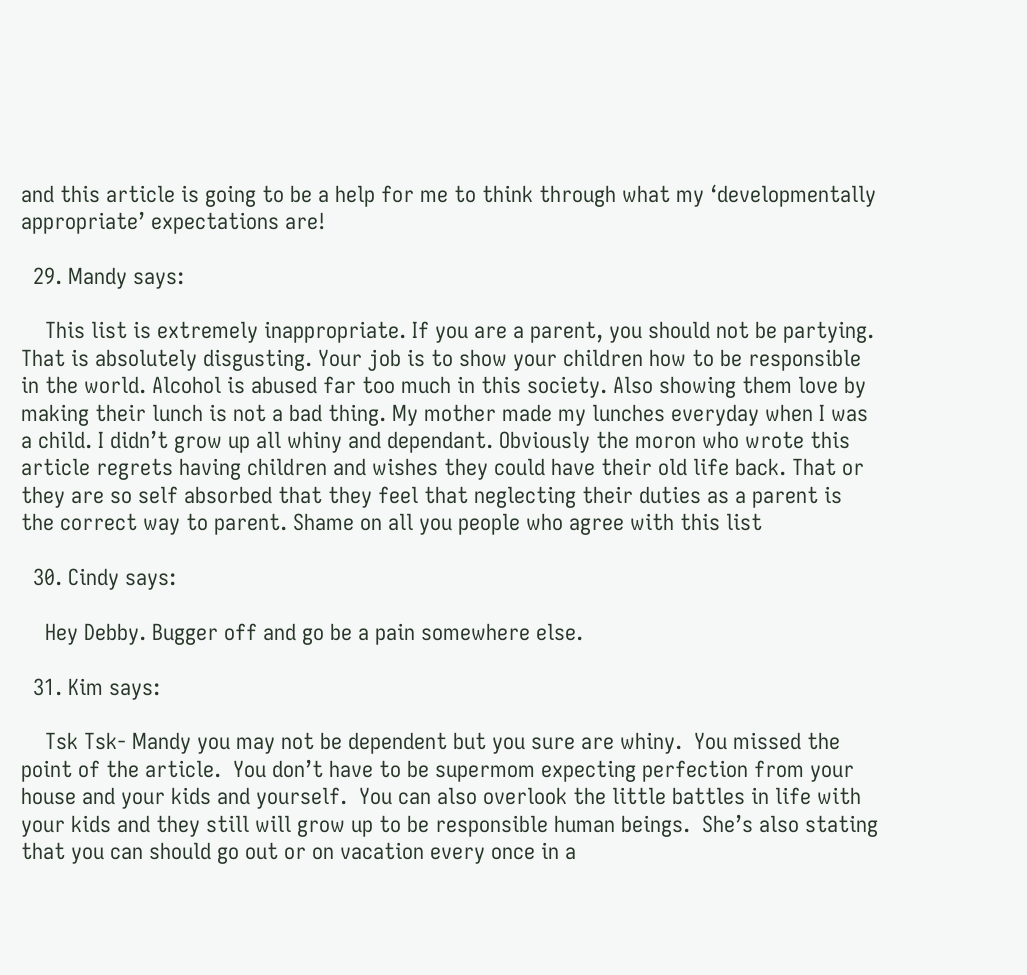and this article is going to be a help for me to think through what my ‘developmentally appropriate’ expectations are!

  29. Mandy says:

    This list is extremely inappropriate. If you are a parent, you should not be partying. That is absolutely disgusting. Your job is to show your children how to be responsible in the world. Alcohol is abused far too much in this society. Also showing them love by making their lunch is not a bad thing. My mother made my lunches everyday when I was a child. I didn’t grow up all whiny and dependant. Obviously the moron who wrote this article regrets having children and wishes they could have their old life back. That or they are so self absorbed that they feel that neglecting their duties as a parent is the correct way to parent. Shame on all you people who agree with this list

  30. Cindy says:

    Hey Debby. Bugger off and go be a pain somewhere else.

  31. Kim says:

    Tsk Tsk- Mandy you may not be dependent but you sure are whiny.  You missed the point of the article.  You don’t have to be supermom expecting perfection from your house and your kids and yourself.  You can also overlook the little battles in life with your kids and they still will grow up to be responsible human beings.  She’s also stating that you can should go out or on vacation every once in a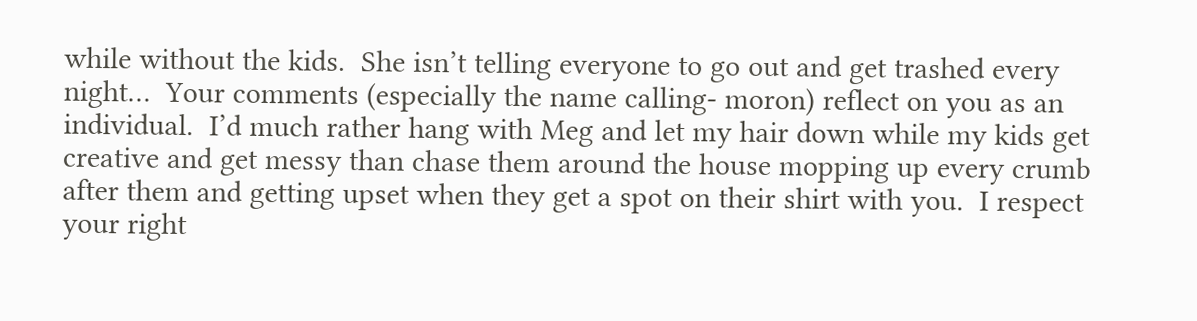while without the kids.  She isn’t telling everyone to go out and get trashed every night…  Your comments (especially the name calling- moron) reflect on you as an individual.  I’d much rather hang with Meg and let my hair down while my kids get creative and get messy than chase them around the house mopping up every crumb after them and getting upset when they get a spot on their shirt with you.  I respect your right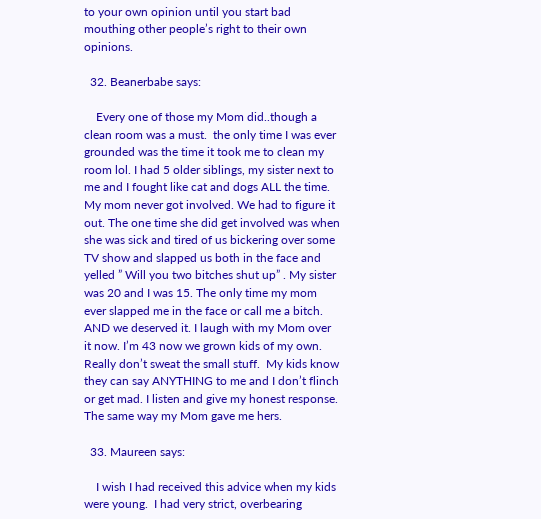to your own opinion until you start bad mouthing other people’s right to their own opinions.

  32. Beanerbabe says:

    Every one of those my Mom did..though a clean room was a must.  the only time I was ever grounded was the time it took me to clean my room lol. I had 5 older siblings, my sister next to me and I fought like cat and dogs ALL the time. My mom never got involved. We had to figure it out. The one time she did get involved was when she was sick and tired of us bickering over some TV show and slapped us both in the face and yelled ” Will you two bitches shut up” . My sister was 20 and I was 15. The only time my mom ever slapped me in the face or call me a bitch. AND we deserved it. I laugh with my Mom over it now. I’m 43 now we grown kids of my own. Really don’t sweat the small stuff.  My kids know they can say ANYTHING to me and I don’t flinch or get mad. I listen and give my honest response. The same way my Mom gave me hers.

  33. Maureen says:

    I wish I had received this advice when my kids were young.  I had very strict, overbearing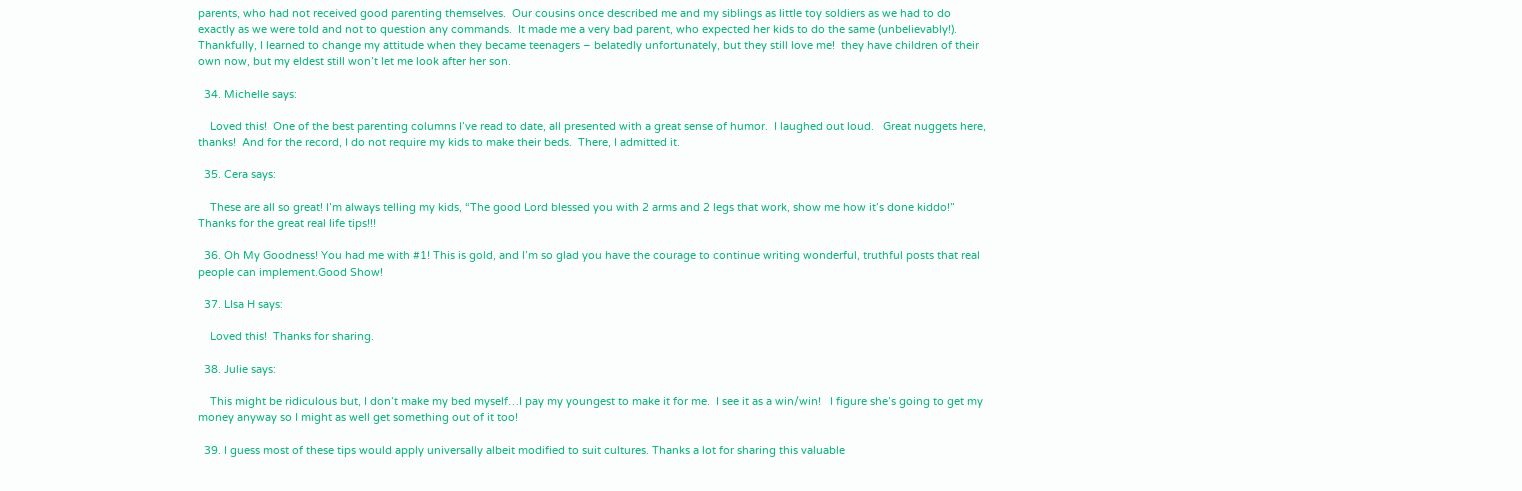parents, who had not received good parenting themselves.  Our cousins once described me and my siblings as little toy soldiers as we had to do exactly as we were told and not to question any commands.  It made me a very bad parent, who expected her kids to do the same (unbelievably!).  Thankfully, I learned to change my attitude when they became teenagers – belatedly unfortunately, but they still love me!  they have children of their own now, but my eldest still won’t let me look after her son.

  34. Michelle says:

    Loved this!  One of the best parenting columns I’ve read to date, all presented with a great sense of humor.  I laughed out loud.   Great nuggets here, thanks!  And for the record, I do not require my kids to make their beds.  There, I admitted it.

  35. Cera says:

    These are all so great! I’m always telling my kids, “The good Lord blessed you with 2 arms and 2 legs that work, show me how it’s done kiddo!”  Thanks for the great real life tips!!!

  36. Oh My Goodness! You had me with #1! This is gold, and I’m so glad you have the courage to continue writing wonderful, truthful posts that real people can implement.Good Show!

  37. LIsa H says:

    Loved this!  Thanks for sharing.

  38. Julie says:

    This might be ridiculous but, I don’t make my bed myself…I pay my youngest to make it for me.  I see it as a win/win!   I figure she’s going to get my money anyway so I might as well get something out of it too!

  39. I guess most of these tips would apply universally albeit modified to suit cultures. Thanks a lot for sharing this valuable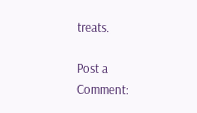treats.

Post a Comment: